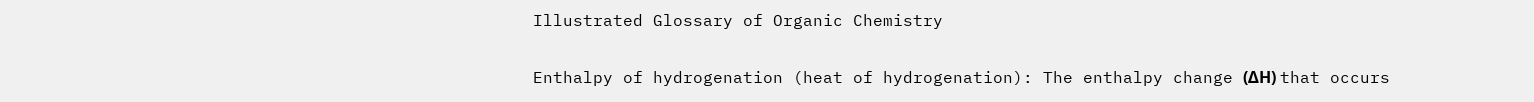Illustrated Glossary of Organic Chemistry

Enthalpy of hydrogenation (heat of hydrogenation): The enthalpy change (ΔH) that occurs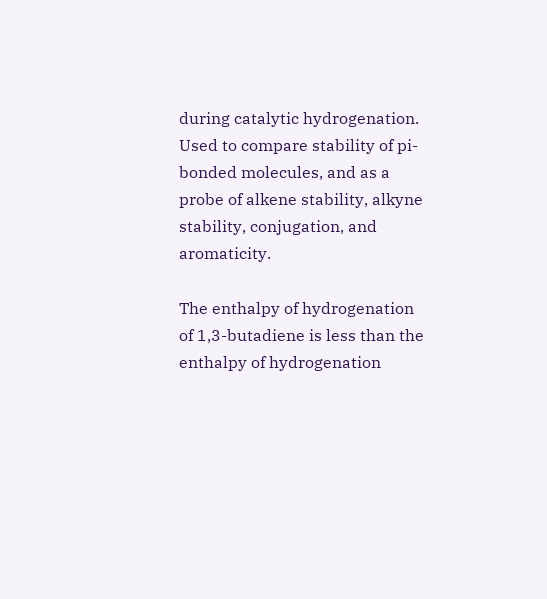during catalytic hydrogenation. Used to compare stability of pi-bonded molecules, and as a probe of alkene stability, alkyne stability, conjugation, and aromaticity.

The enthalpy of hydrogenation of 1,3-butadiene is less than the enthalpy of hydrogenation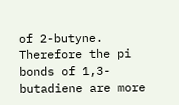of 2-butyne. Therefore the pi bonds of 1,3-butadiene are more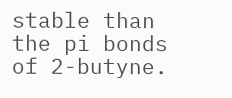stable than the pi bonds of 2-butyne.